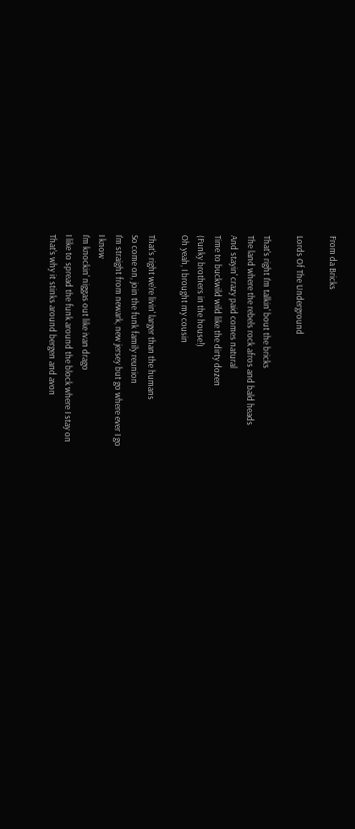From da Bricks

Lords Of The Underground

That's right I'm talkin' bout the bricks
The land where the rebels rock afros and bald heads
And stayin' crazy paid comes natural
Time to buckwild wild like the dirty dozen
(Funky brothers in the house!)
Oh yeah, I brought my cousin

That's right we're livin' larger than the humans
So come on, join the funk family reunion
I'm straight from newark, new jersey but go where ever I go
I know
I'm knockin' niggas out like ivan drago
I like to spread the funk around the block where I stay on
That's why it stinks around bergen and avon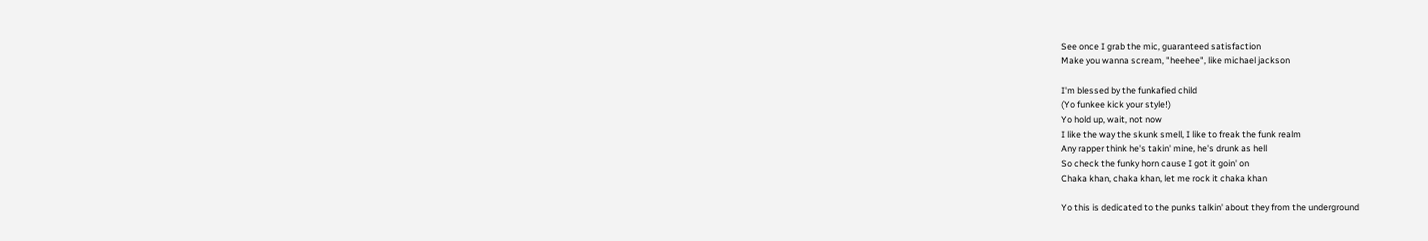See once I grab the mic, guaranteed satisfaction
Make you wanna scream, "heehee", like michael jackson

I'm blessed by the funkafied child
(Yo funkee kick your style!)
Yo hold up, wait, not now
I like the way the skunk smell, I like to freak the funk realm
Any rapper think he's takin' mine, he's drunk as hell
So check the funky horn cause I got it goin' on
Chaka khan, chaka khan, let me rock it chaka khan

Yo this is dedicated to the punks talkin' about they from the underground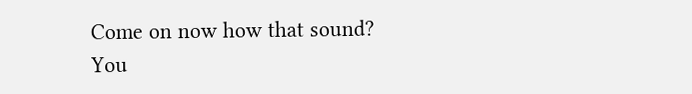Come on now how that sound?
You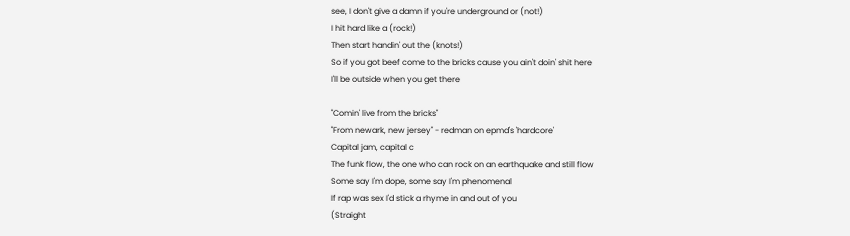see, I don't give a damn if you're underground or (not!)
I hit hard like a (rock!)
Then start handin' out the (knots!)
So if you got beef come to the bricks cause you ain't doin' shit here
I'll be outside when you get there

"Comin' live from the bricks"
"From newark, new jersey" - redman on epmd's 'hardcore'
Capital jam, capital c
The funk flow, the one who can rock on an earthquake and still flow
Some say I'm dope, some say I'm phenomenal
If rap was sex I'd stick a rhyme in and out of you
(Straight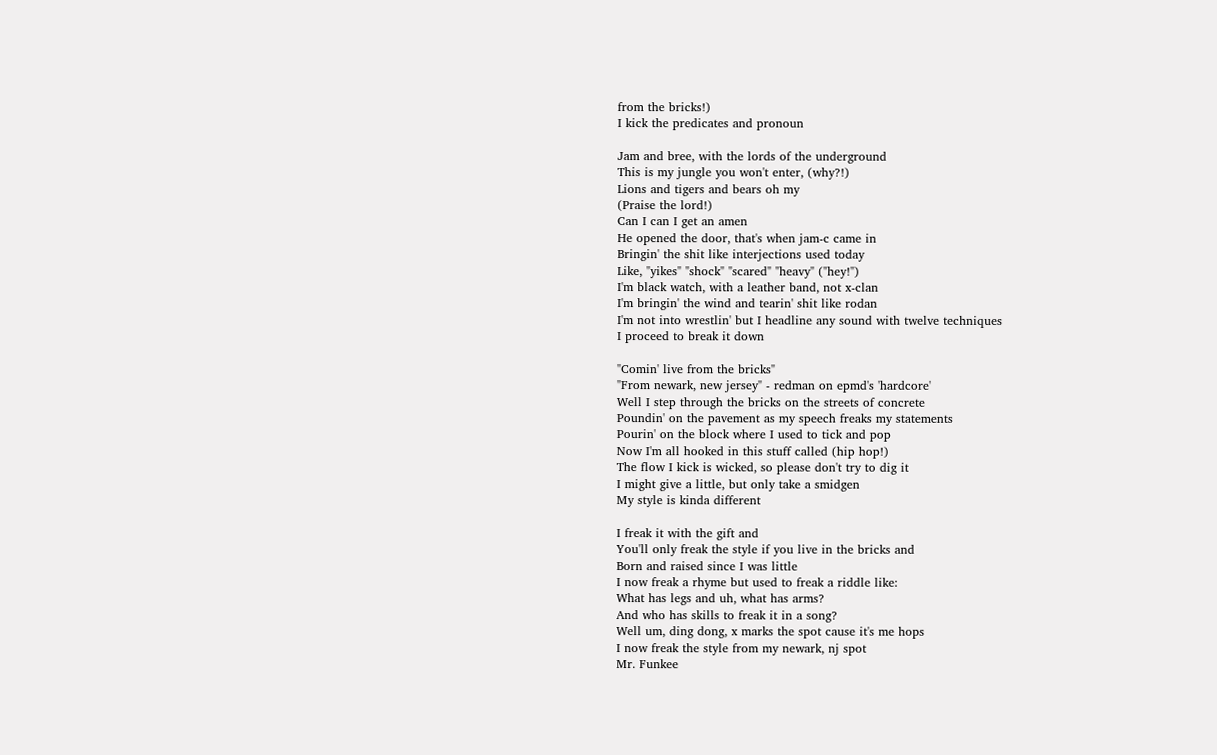from the bricks!)
I kick the predicates and pronoun

Jam and bree, with the lords of the underground
This is my jungle you won't enter, (why?!)
Lions and tigers and bears oh my
(Praise the lord!)
Can I can I get an amen
He opened the door, that's when jam-c came in
Bringin' the shit like interjections used today
Like, "yikes" "shock" "scared" "heavy" ("hey!")
I'm black watch, with a leather band, not x-clan
I'm bringin' the wind and tearin' shit like rodan
I'm not into wrestlin' but I headline any sound with twelve techniques
I proceed to break it down

"Comin' live from the bricks"
"From newark, new jersey" - redman on epmd's 'hardcore'
Well I step through the bricks on the streets of concrete
Poundin' on the pavement as my speech freaks my statements
Pourin' on the block where I used to tick and pop
Now I'm all hooked in this stuff called (hip hop!)
The flow I kick is wicked, so please don't try to dig it
I might give a little, but only take a smidgen
My style is kinda different

I freak it with the gift and
You'll only freak the style if you live in the bricks and
Born and raised since I was little
I now freak a rhyme but used to freak a riddle like:
What has legs and uh, what has arms?
And who has skills to freak it in a song?
Well um, ding dong, x marks the spot cause it's me hops
I now freak the style from my newark, nj spot
Mr. Funkee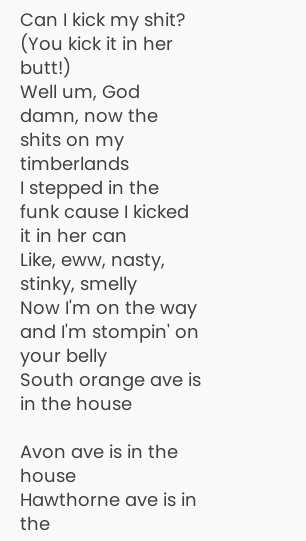Can I kick my shit?
(You kick it in her butt!)
Well um, God damn, now the shits on my timberlands
I stepped in the funk cause I kicked it in her can
Like, eww, nasty, stinky, smelly
Now I'm on the way and I'm stompin' on your belly
South orange ave is in the house

Avon ave is in the house
Hawthorne ave is in the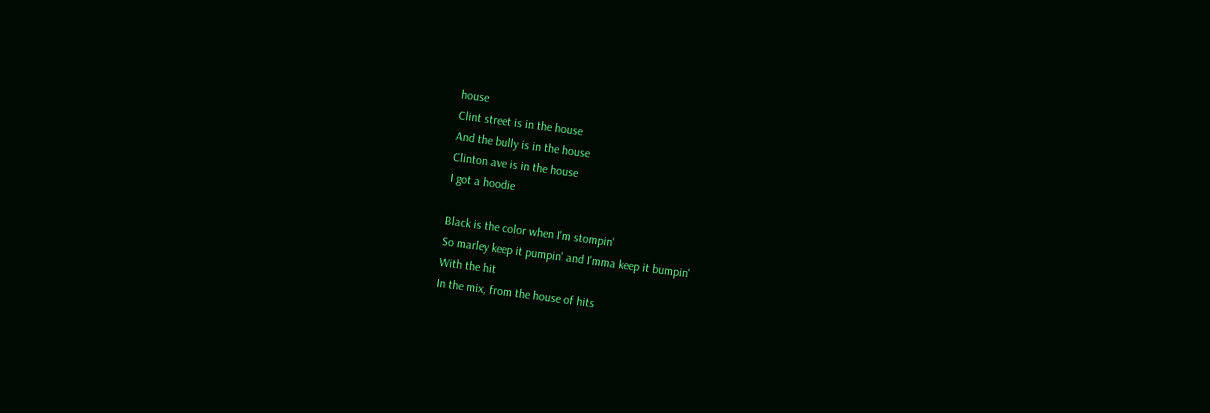house
Clint street is in the house
And the bully is in the house
Clinton ave is in the house
I got a hoodie

Black is the color when I'm stompin'
So marley keep it pumpin' and I'mma keep it bumpin'
With the hit
In the mix, from the house of hits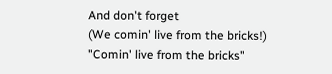And don't forget
(We comin' live from the bricks!)
"Comin' live from the bricks"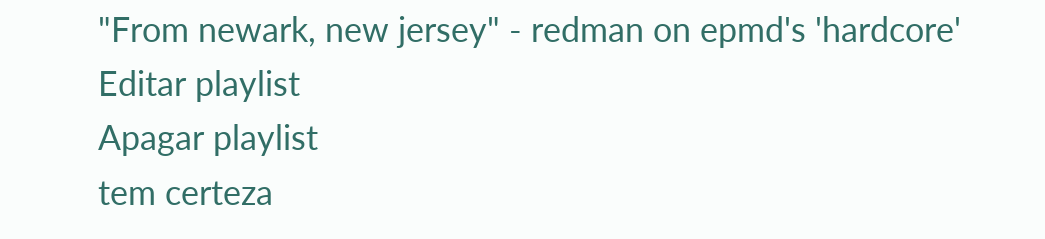"From newark, new jersey" - redman on epmd's 'hardcore'
Editar playlist
Apagar playlist
tem certeza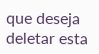que deseja deletar esta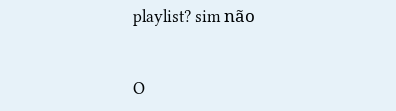playlist? sim não


O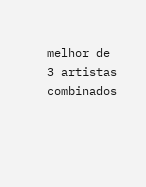melhor de 3 artistas combinados